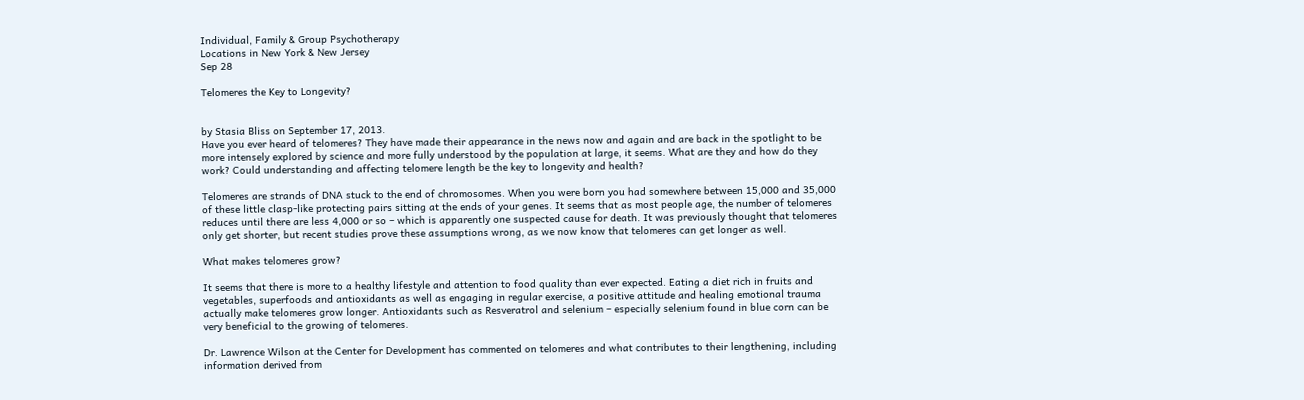Individual, Family & Group Psychotherapy
Locations in New York & New Jersey
Sep 28

Telomeres the Key to Longevity?


by Stasia Bliss on September 17, 2013.
Have you ever heard of telomeres? They have made their appearance in the news now and again and are back in the spotlight to be more intensely explored by science and more fully understood by the population at large, it seems. What are they and how do they work? Could understanding and affecting telomere length be the key to longevity and health?

Telomeres are strands of DNA stuck to the end of chromosomes. When you were born you had somewhere between 15,000 and 35,000 of these little clasp-like protecting pairs sitting at the ends of your genes. It seems that as most people age, the number of telomeres reduces until there are less 4,000 or so – which is apparently one suspected cause for death. It was previously thought that telomeres only get shorter, but recent studies prove these assumptions wrong, as we now know that telomeres can get longer as well.

What makes telomeres grow?

It seems that there is more to a healthy lifestyle and attention to food quality than ever expected. Eating a diet rich in fruits and vegetables, superfoods and antioxidants as well as engaging in regular exercise, a positive attitude and healing emotional trauma actually make telomeres grow longer. Antioxidants such as Resveratrol and selenium – especially selenium found in blue corn can be very beneficial to the growing of telomeres.

Dr. Lawrence Wilson at the Center for Development has commented on telomeres and what contributes to their lengthening, including information derived from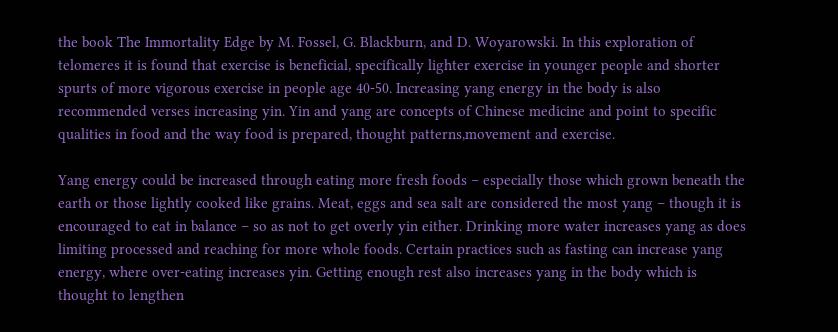the book The Immortality Edge by M. Fossel, G. Blackburn, and D. Woyarowski. In this exploration of telomeres it is found that exercise is beneficial, specifically lighter exercise in younger people and shorter spurts of more vigorous exercise in people age 40-50. Increasing yang energy in the body is also recommended verses increasing yin. Yin and yang are concepts of Chinese medicine and point to specific qualities in food and the way food is prepared, thought patterns,movement and exercise.

Yang energy could be increased through eating more fresh foods – especially those which grown beneath the earth or those lightly cooked like grains. Meat, eggs and sea salt are considered the most yang – though it is encouraged to eat in balance – so as not to get overly yin either. Drinking more water increases yang as does limiting processed and reaching for more whole foods. Certain practices such as fasting can increase yang energy, where over-eating increases yin. Getting enough rest also increases yang in the body which is thought to lengthen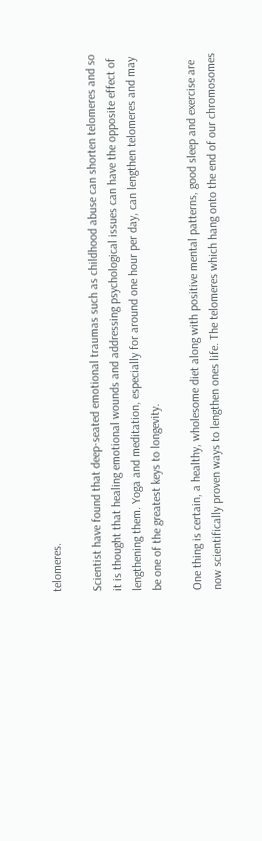telomeres.

Scientist have found that deep-seated emotional traumas such as childhood abuse can shorten telomeres and so it is thought that healing emotional wounds and addressing psychological issues can have the opposite effect of lengthening them. Yoga and meditation, especially for around one hour per day, can lengthen telomeres and may be one of the greatest keys to longevity.

One thing is certain, a healthy, wholesome diet along with positive mental patterns, good sleep and exercise are now scientifically proven ways to lengthen ones life. The telomeres which hang onto the end of our chromosomes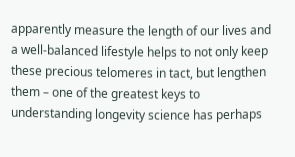apparently measure the length of our lives and a well-balanced lifestyle helps to not only keep these precious telomeres in tact, but lengthen them – one of the greatest keys to understanding longevity science has perhaps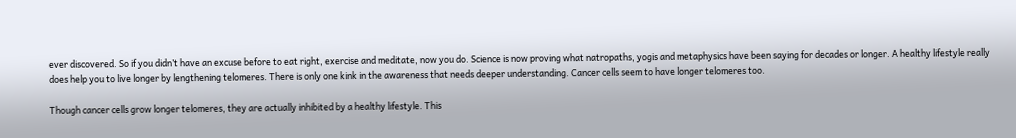ever discovered. So if you didn’t have an excuse before to eat right, exercise and meditate, now you do. Science is now proving what natropaths, yogis and metaphysics have been saying for decades or longer. A healthy lifestyle really does help you to live longer by lengthening telomeres. There is only one kink in the awareness that needs deeper understanding. Cancer cells seem to have longer telomeres too.

Though cancer cells grow longer telomeres, they are actually inhibited by a healthy lifestyle. This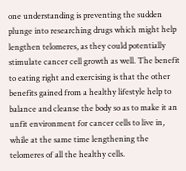one understanding is preventing the sudden plunge into researching drugs which might help lengthen telomeres, as they could potentially stimulate cancer cell growth as well. The benefit to eating right and exercising is that the other benefits gained from a healthy lifestyle help to balance and cleanse the body so as to make it an unfit environment for cancer cells to live in, while at the same time lengthening the telomeres of all the healthy cells.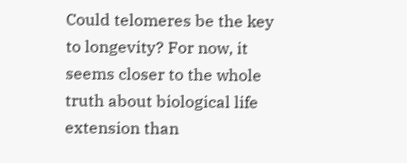Could telomeres be the key to longevity? For now, it seems closer to the whole truth about biological life extension than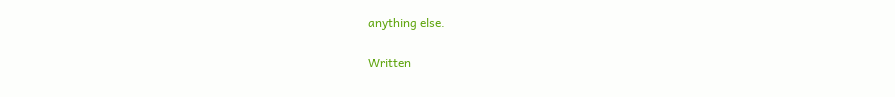anything else.

Written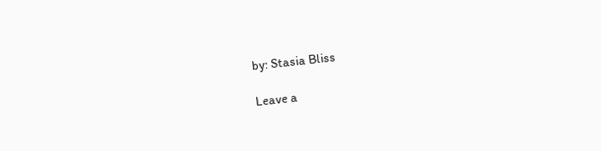by: Stasia Bliss

Leave a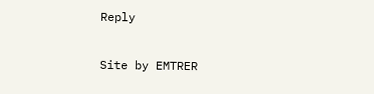Reply

Site by EMTRER